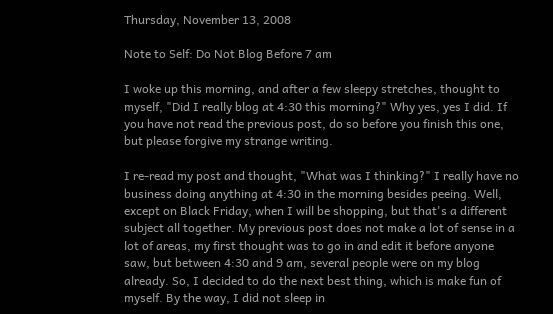Thursday, November 13, 2008

Note to Self: Do Not Blog Before 7 am

I woke up this morning, and after a few sleepy stretches, thought to myself, "Did I really blog at 4:30 this morning?" Why yes, yes I did. If you have not read the previous post, do so before you finish this one, but please forgive my strange writing.

I re-read my post and thought, "What was I thinking?" I really have no business doing anything at 4:30 in the morning besides peeing. Well, except on Black Friday, when I will be shopping, but that's a different subject all together. My previous post does not make a lot of sense in a lot of areas, my first thought was to go in and edit it before anyone saw, but between 4:30 and 9 am, several people were on my blog already. So, I decided to do the next best thing, which is make fun of myself. By the way, I did not sleep in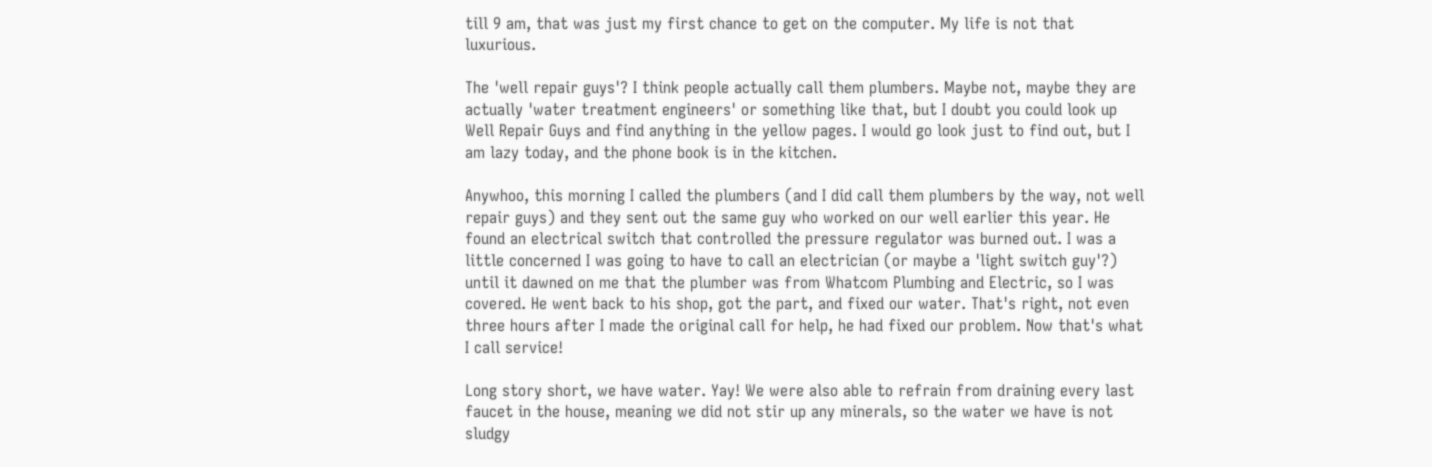till 9 am, that was just my first chance to get on the computer. My life is not that luxurious.

The 'well repair guys'? I think people actually call them plumbers. Maybe not, maybe they are actually 'water treatment engineers' or something like that, but I doubt you could look up Well Repair Guys and find anything in the yellow pages. I would go look just to find out, but I am lazy today, and the phone book is in the kitchen.

Anywhoo, this morning I called the plumbers (and I did call them plumbers by the way, not well repair guys) and they sent out the same guy who worked on our well earlier this year. He found an electrical switch that controlled the pressure regulator was burned out. I was a little concerned I was going to have to call an electrician (or maybe a 'light switch guy'?) until it dawned on me that the plumber was from Whatcom Plumbing and Electric, so I was covered. He went back to his shop, got the part, and fixed our water. That's right, not even three hours after I made the original call for help, he had fixed our problem. Now that's what I call service!

Long story short, we have water. Yay! We were also able to refrain from draining every last faucet in the house, meaning we did not stir up any minerals, so the water we have is not sludgy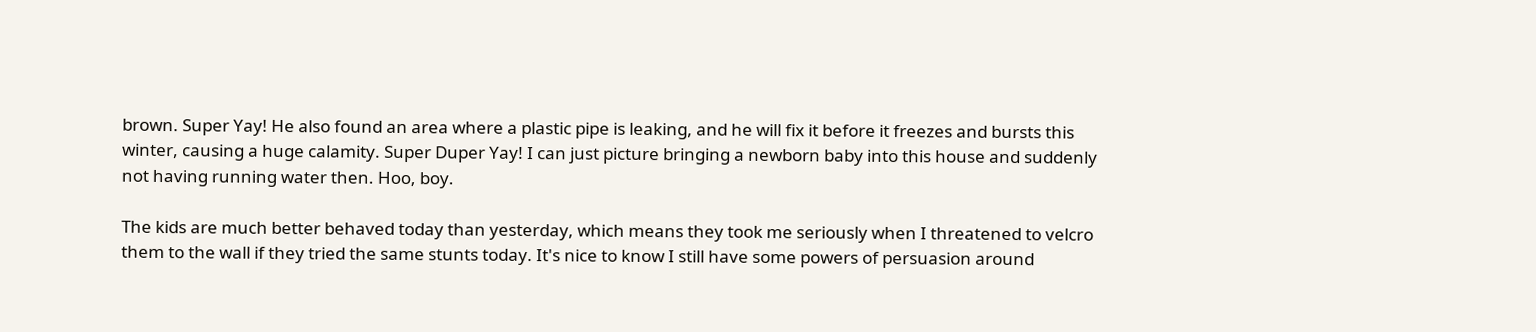brown. Super Yay! He also found an area where a plastic pipe is leaking, and he will fix it before it freezes and bursts this winter, causing a huge calamity. Super Duper Yay! I can just picture bringing a newborn baby into this house and suddenly not having running water then. Hoo, boy.

The kids are much better behaved today than yesterday, which means they took me seriously when I threatened to velcro them to the wall if they tried the same stunts today. It's nice to know I still have some powers of persuasion around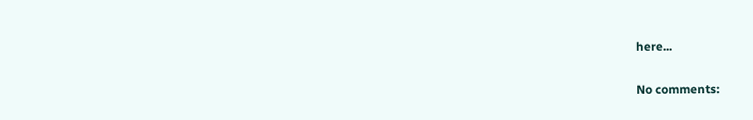here...

No comments: